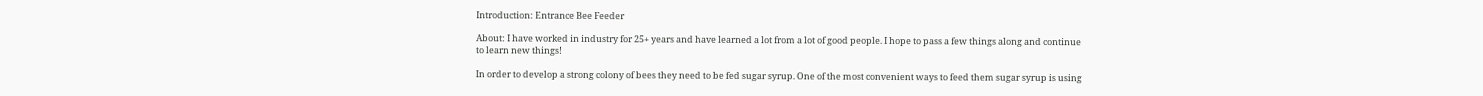Introduction: Entrance Bee Feeder

About: I have worked in industry for 25+ years and have learned a lot from a lot of good people. I hope to pass a few things along and continue to learn new things!

In order to develop a strong colony of bees they need to be fed sugar syrup. One of the most convenient ways to feed them sugar syrup is using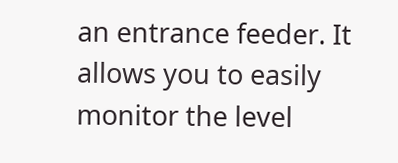an entrance feeder. It allows you to easily monitor the level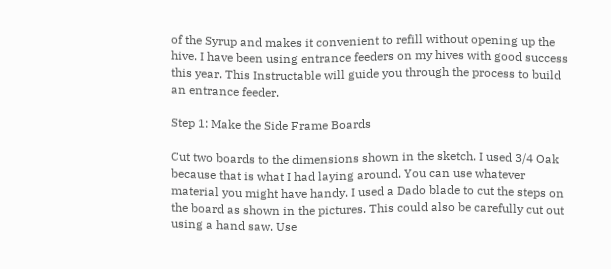of the Syrup and makes it convenient to refill without opening up the hive. I have been using entrance feeders on my hives with good success this year. This Instructable will guide you through the process to build an entrance feeder.

Step 1: Make the Side Frame Boards

Cut two boards to the dimensions shown in the sketch. I used 3/4 Oak because that is what I had laying around. You can use whatever material you might have handy. I used a Dado blade to cut the steps on the board as shown in the pictures. This could also be carefully cut out using a hand saw. Use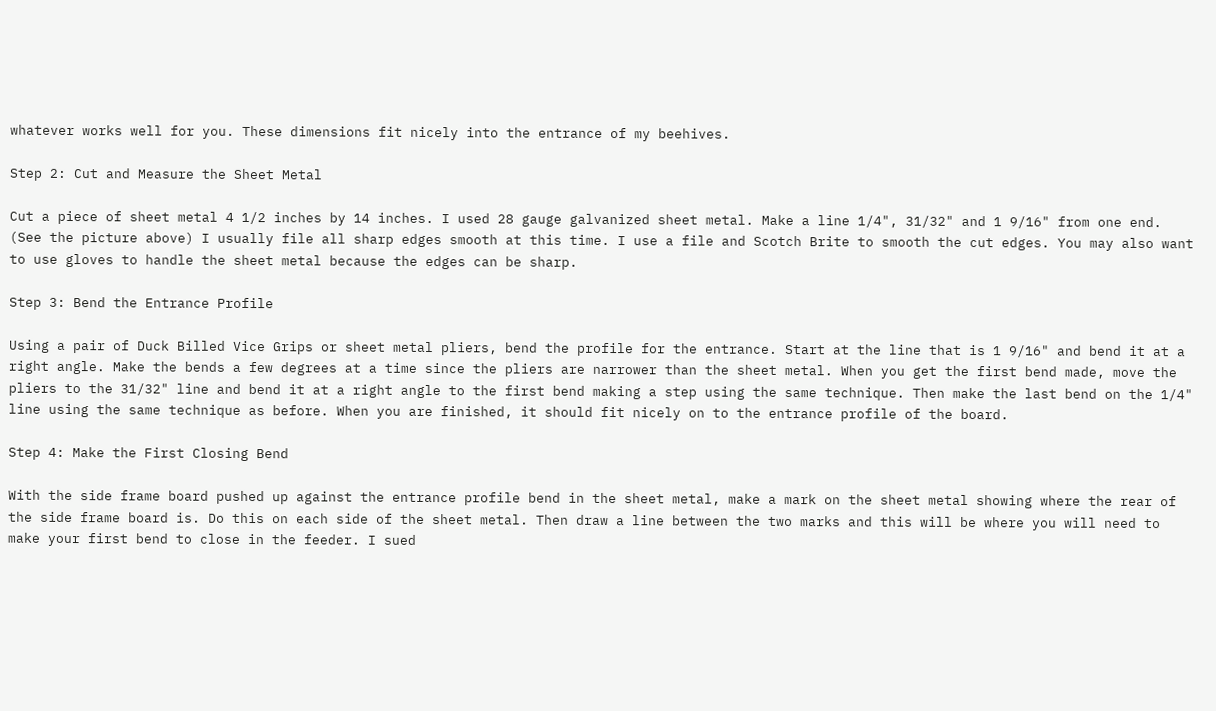whatever works well for you. These dimensions fit nicely into the entrance of my beehives.

Step 2: Cut and Measure the Sheet Metal

Cut a piece of sheet metal 4 1/2 inches by 14 inches. I used 28 gauge galvanized sheet metal. Make a line 1/4", 31/32" and 1 9/16" from one end. (See the picture above) I usually file all sharp edges smooth at this time. I use a file and Scotch Brite to smooth the cut edges. You may also want to use gloves to handle the sheet metal because the edges can be sharp.

Step 3: Bend the Entrance Profile

Using a pair of Duck Billed Vice Grips or sheet metal pliers, bend the profile for the entrance. Start at the line that is 1 9/16" and bend it at a right angle. Make the bends a few degrees at a time since the pliers are narrower than the sheet metal. When you get the first bend made, move the pliers to the 31/32" line and bend it at a right angle to the first bend making a step using the same technique. Then make the last bend on the 1/4" line using the same technique as before. When you are finished, it should fit nicely on to the entrance profile of the board.

Step 4: Make the First Closing Bend

With the side frame board pushed up against the entrance profile bend in the sheet metal, make a mark on the sheet metal showing where the rear of the side frame board is. Do this on each side of the sheet metal. Then draw a line between the two marks and this will be where you will need to make your first bend to close in the feeder. I sued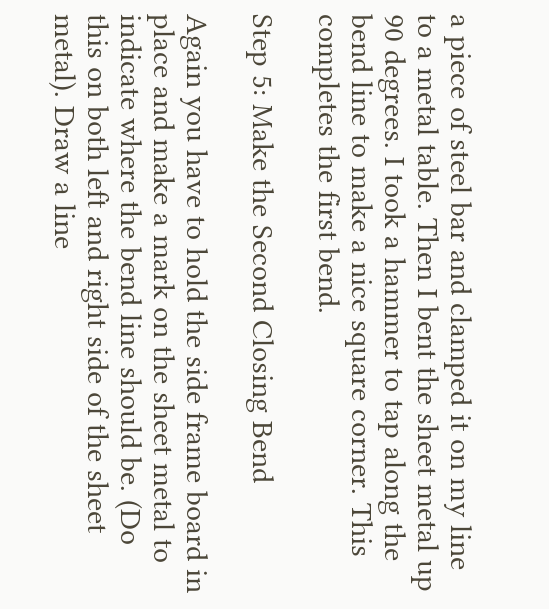a piece of steel bar and clamped it on my line to a metal table. Then I bent the sheet metal up 90 degrees. I took a hammer to tap along the bend line to make a nice square corner. This completes the first bend.

Step 5: Make the Second Closing Bend

Again you have to hold the side frame board in place and make a mark on the sheet metal to indicate where the bend line should be. (Do this on both left and right side of the sheet metal). Draw a line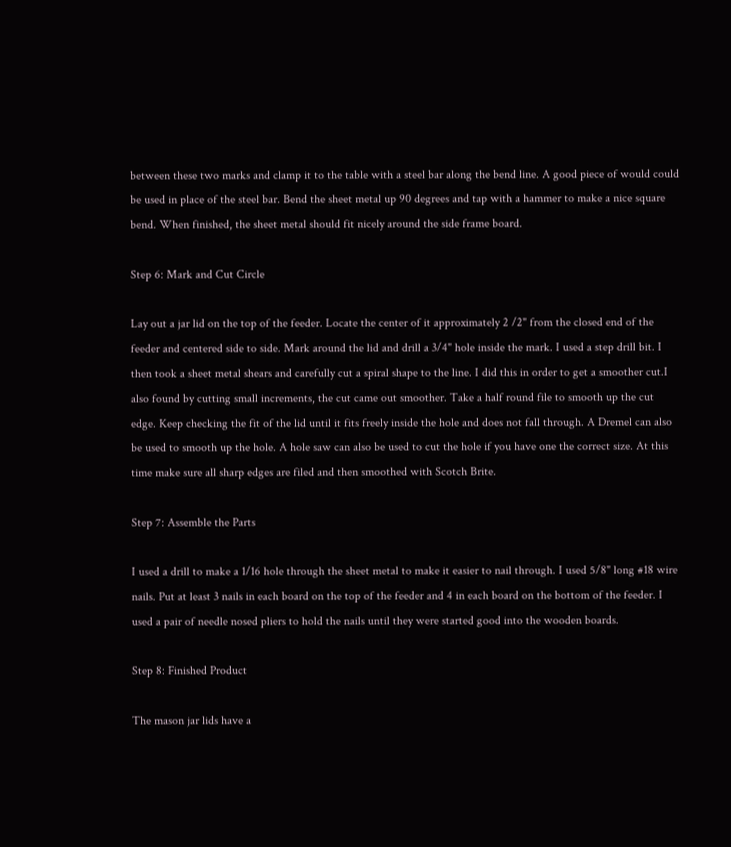between these two marks and clamp it to the table with a steel bar along the bend line. A good piece of would could be used in place of the steel bar. Bend the sheet metal up 90 degrees and tap with a hammer to make a nice square bend. When finished, the sheet metal should fit nicely around the side frame board.

Step 6: Mark and Cut Circle

Lay out a jar lid on the top of the feeder. Locate the center of it approximately 2 /2" from the closed end of the feeder and centered side to side. Mark around the lid and drill a 3/4" hole inside the mark. I used a step drill bit. I then took a sheet metal shears and carefully cut a spiral shape to the line. I did this in order to get a smoother cut.I also found by cutting small increments, the cut came out smoother. Take a half round file to smooth up the cut edge. Keep checking the fit of the lid until it fits freely inside the hole and does not fall through. A Dremel can also be used to smooth up the hole. A hole saw can also be used to cut the hole if you have one the correct size. At this time make sure all sharp edges are filed and then smoothed with Scotch Brite.

Step 7: Assemble the Parts

I used a drill to make a 1/16 hole through the sheet metal to make it easier to nail through. I used 5/8" long #18 wire nails. Put at least 3 nails in each board on the top of the feeder and 4 in each board on the bottom of the feeder. I used a pair of needle nosed pliers to hold the nails until they were started good into the wooden boards.

Step 8: Finished Product

The mason jar lids have a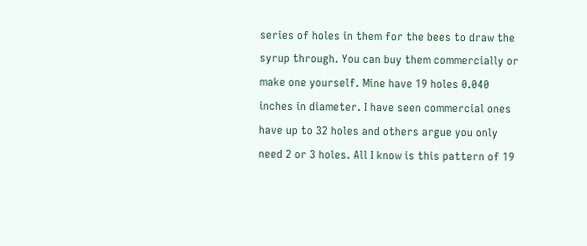series of holes in them for the bees to draw the syrup through. You can buy them commercially or make one yourself. Mine have 19 holes 0.040 inches in diameter. I have seen commercial ones have up to 32 holes and others argue you only need 2 or 3 holes. All I know is this pattern of 19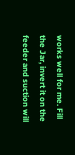works well for me. Fill the Jar, invert it on the feeder and suction will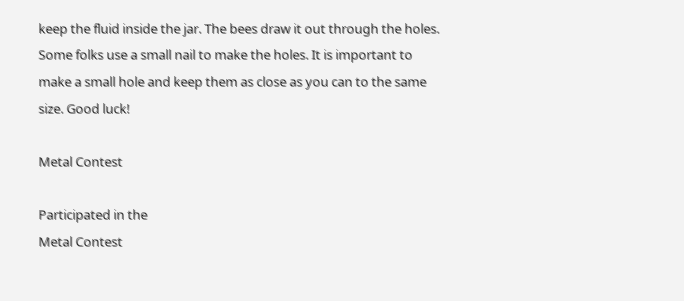keep the fluid inside the jar. The bees draw it out through the holes. Some folks use a small nail to make the holes. It is important to make a small hole and keep them as close as you can to the same size. Good luck!

Metal Contest

Participated in the
Metal Contest